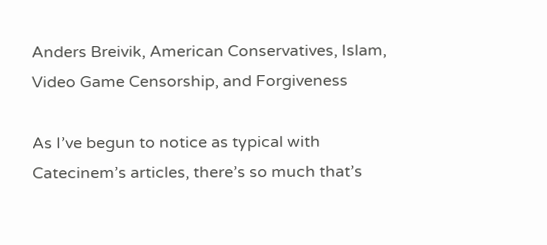Anders Breivik, American Conservatives, Islam, Video Game Censorship, and Forgiveness

As I’ve begun to notice as typical with Catecinem’s articles, there’s so much that’s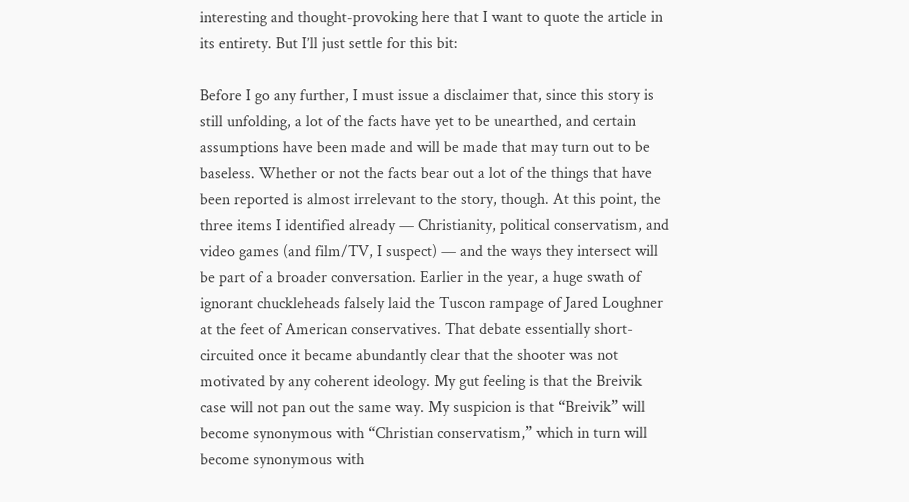interesting and thought-provoking here that I want to quote the article in its entirety. But I’ll just settle for this bit:

Before I go any further, I must issue a disclaimer that, since this story is still unfolding, a lot of the facts have yet to be unearthed, and certain assumptions have been made and will be made that may turn out to be baseless. Whether or not the facts bear out a lot of the things that have been reported is almost irrelevant to the story, though. At this point, the three items I identified already — Christianity, political conservatism, and video games (and film/TV, I suspect) — and the ways they intersect will be part of a broader conversation. Earlier in the year, a huge swath of ignorant chuckleheads falsely laid the Tuscon rampage of Jared Loughner at the feet of American conservatives. That debate essentially short-circuited once it became abundantly clear that the shooter was not motivated by any coherent ideology. My gut feeling is that the Breivik case will not pan out the same way. My suspicion is that “Breivik” will become synonymous with “Christian conservatism,” which in turn will become synonymous with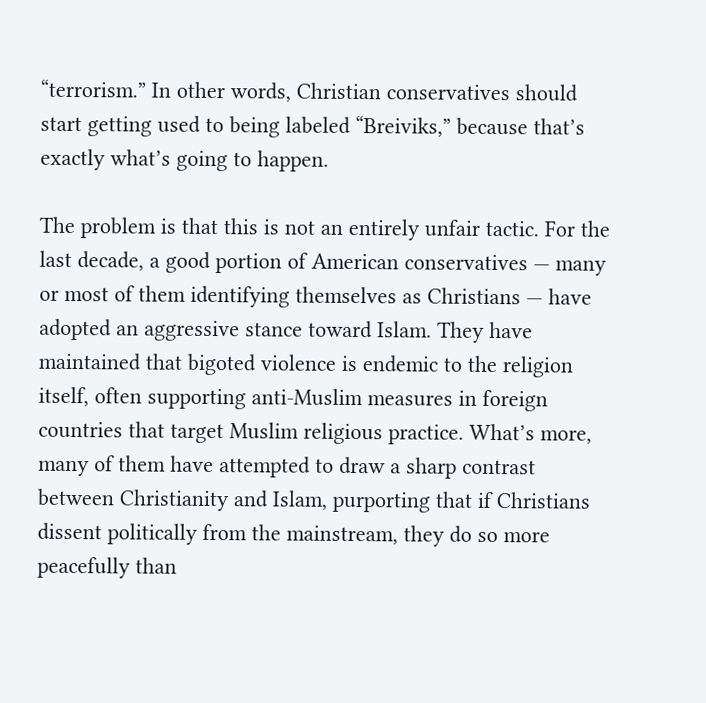“terrorism.” In other words, Christian conservatives should start getting used to being labeled “Breiviks,” because that’s exactly what’s going to happen.

The problem is that this is not an entirely unfair tactic. For the last decade, a good portion of American conservatives — many or most of them identifying themselves as Christians — have adopted an aggressive stance toward Islam. They have maintained that bigoted violence is endemic to the religion itself, often supporting anti-Muslim measures in foreign countries that target Muslim religious practice. What’s more, many of them have attempted to draw a sharp contrast between Christianity and Islam, purporting that if Christians dissent politically from the mainstream, they do so more peacefully than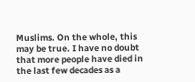Muslims. On the whole, this may be true. I have no doubt that more people have died in the last few decades as a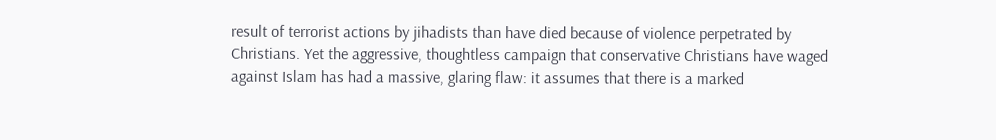result of terrorist actions by jihadists than have died because of violence perpetrated by Christians. Yet the aggressive, thoughtless campaign that conservative Christians have waged against Islam has had a massive, glaring flaw: it assumes that there is a marked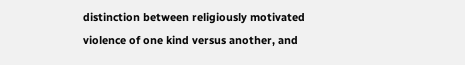distinction between religiously motivated violence of one kind versus another, and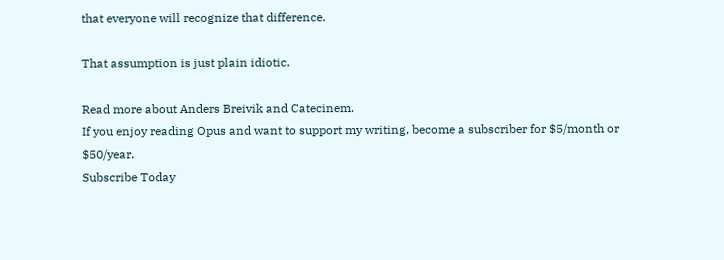that everyone will recognize that difference.

That assumption is just plain idiotic.

Read more about Anders Breivik and Catecinem.
If you enjoy reading Opus and want to support my writing, become a subscriber for $5/month or $50/year.
Subscribe Today